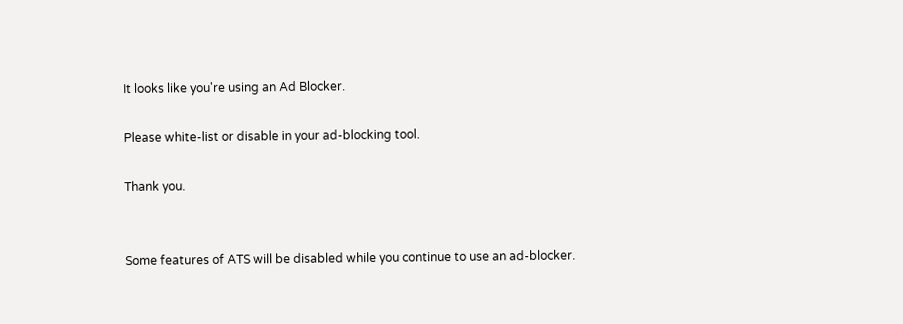It looks like you're using an Ad Blocker.

Please white-list or disable in your ad-blocking tool.

Thank you.


Some features of ATS will be disabled while you continue to use an ad-blocker.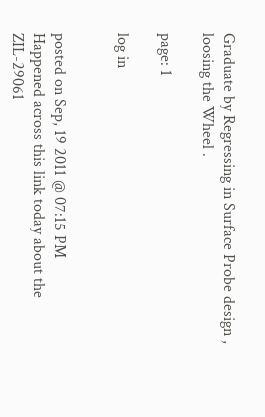Graduate by Regressing in Surface Probe design , loosing the Wheel .

page: 1

log in


posted on Sep, 19 2011 @ 07:15 PM
Happened across this link today about the ZIL-29061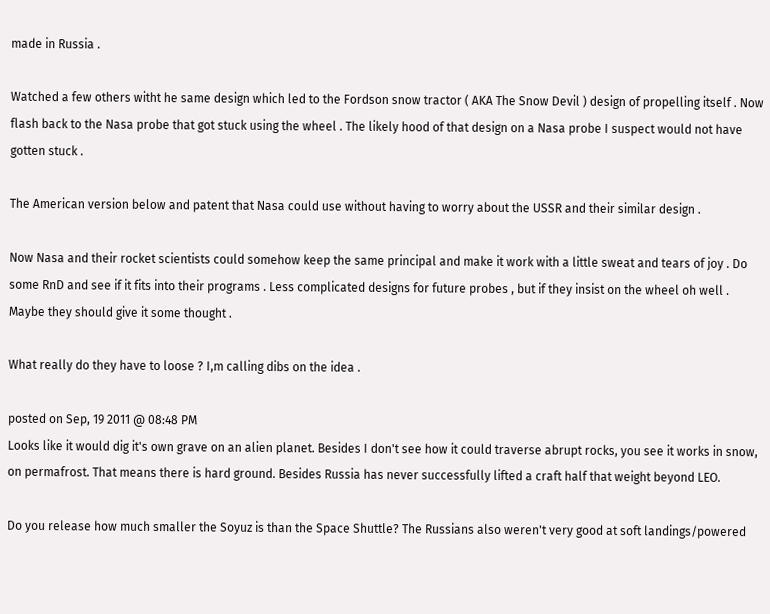made in Russia .

Watched a few others witht he same design which led to the Fordson snow tractor ( AKA The Snow Devil ) design of propelling itself . Now flash back to the Nasa probe that got stuck using the wheel . The likely hood of that design on a Nasa probe I suspect would not have gotten stuck .

The American version below and patent that Nasa could use without having to worry about the USSR and their similar design .

Now Nasa and their rocket scientists could somehow keep the same principal and make it work with a little sweat and tears of joy . Do some RnD and see if it fits into their programs . Less complicated designs for future probes , but if they insist on the wheel oh well . Maybe they should give it some thought .

What really do they have to loose ? I,m calling dibs on the idea .

posted on Sep, 19 2011 @ 08:48 PM
Looks like it would dig it's own grave on an alien planet. Besides I don't see how it could traverse abrupt rocks, you see it works in snow, on permafrost. That means there is hard ground. Besides Russia has never successfully lifted a craft half that weight beyond LEO.

Do you release how much smaller the Soyuz is than the Space Shuttle? The Russians also weren't very good at soft landings/powered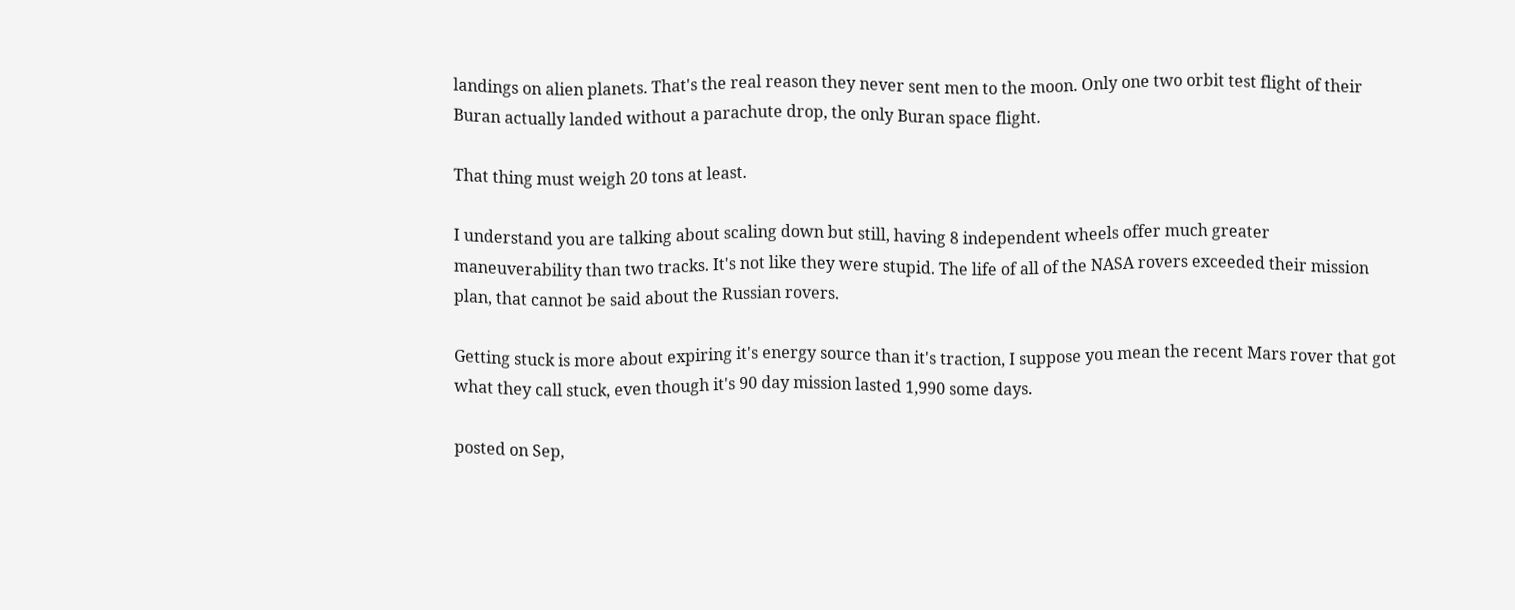landings on alien planets. That's the real reason they never sent men to the moon. Only one two orbit test flight of their Buran actually landed without a parachute drop, the only Buran space flight.

That thing must weigh 20 tons at least.

I understand you are talking about scaling down but still, having 8 independent wheels offer much greater maneuverability than two tracks. It's not like they were stupid. The life of all of the NASA rovers exceeded their mission plan, that cannot be said about the Russian rovers.

Getting stuck is more about expiring it's energy source than it's traction, I suppose you mean the recent Mars rover that got what they call stuck, even though it's 90 day mission lasted 1,990 some days.

posted on Sep,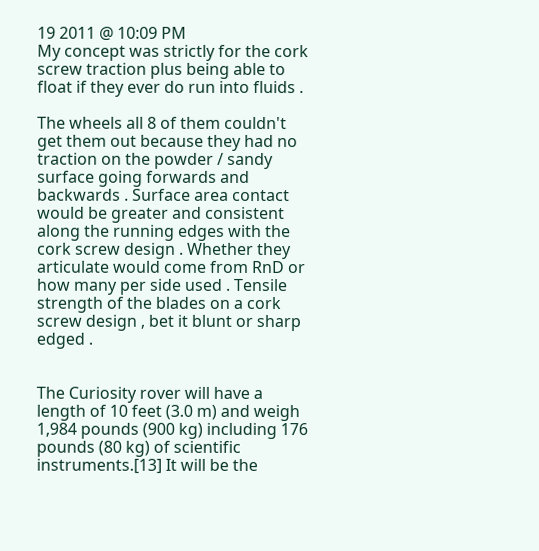19 2011 @ 10:09 PM
My concept was strictly for the cork screw traction plus being able to float if they ever do run into fluids .

The wheels all 8 of them couldn't get them out because they had no traction on the powder / sandy surface going forwards and backwards . Surface area contact would be greater and consistent along the running edges with the cork screw design . Whether they articulate would come from RnD or how many per side used . Tensile strength of the blades on a cork screw design , bet it blunt or sharp edged .


The Curiosity rover will have a length of 10 feet (3.0 m) and weigh 1,984 pounds (900 kg) including 176 pounds (80 kg) of scientific instruments.[13] It will be the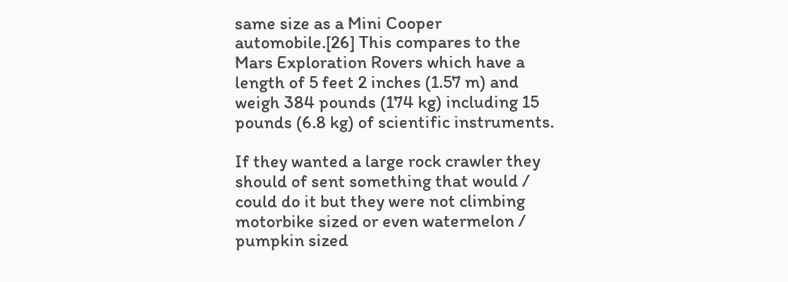same size as a Mini Cooper automobile.[26] This compares to the Mars Exploration Rovers which have a length of 5 feet 2 inches (1.57 m) and weigh 384 pounds (174 kg) including 15 pounds (6.8 kg) of scientific instruments.

If they wanted a large rock crawler they should of sent something that would / could do it but they were not climbing motorbike sized or even watermelon / pumpkin sized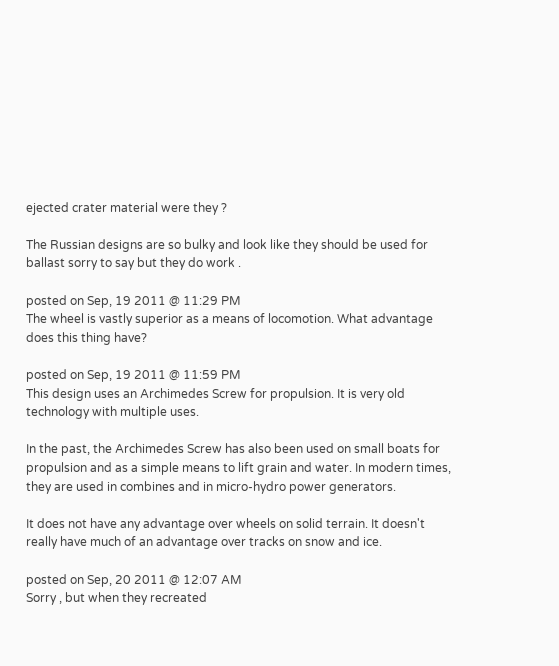ejected crater material were they ?

The Russian designs are so bulky and look like they should be used for ballast sorry to say but they do work .

posted on Sep, 19 2011 @ 11:29 PM
The wheel is vastly superior as a means of locomotion. What advantage does this thing have?

posted on Sep, 19 2011 @ 11:59 PM
This design uses an Archimedes Screw for propulsion. It is very old technology with multiple uses.

In the past, the Archimedes Screw has also been used on small boats for propulsion and as a simple means to lift grain and water. In modern times, they are used in combines and in micro-hydro power generators.

It does not have any advantage over wheels on solid terrain. It doesn't really have much of an advantage over tracks on snow and ice.

posted on Sep, 20 2011 @ 12:07 AM
Sorry , but when they recreated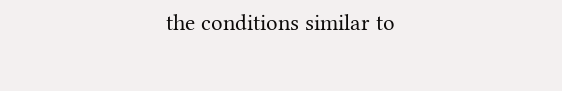the conditions similar to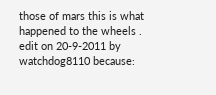those of mars this is what happened to the wheels .
edit on 20-9-2011 by watchdog8110 because: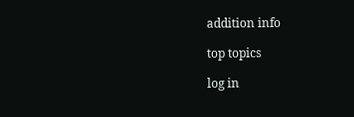addition info

top topics

log in